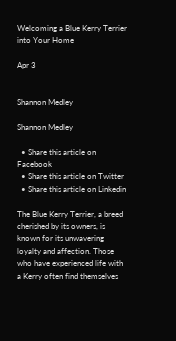Welcoming a Blue Kerry Terrier into Your Home

Apr 3


Shannon Medley

Shannon Medley

  • Share this article on Facebook
  • Share this article on Twitter
  • Share this article on Linkedin

The Blue Kerry Terrier, a breed cherished by its owners, is known for its unwavering loyalty and affection. Those who have experienced life with a Kerry often find themselves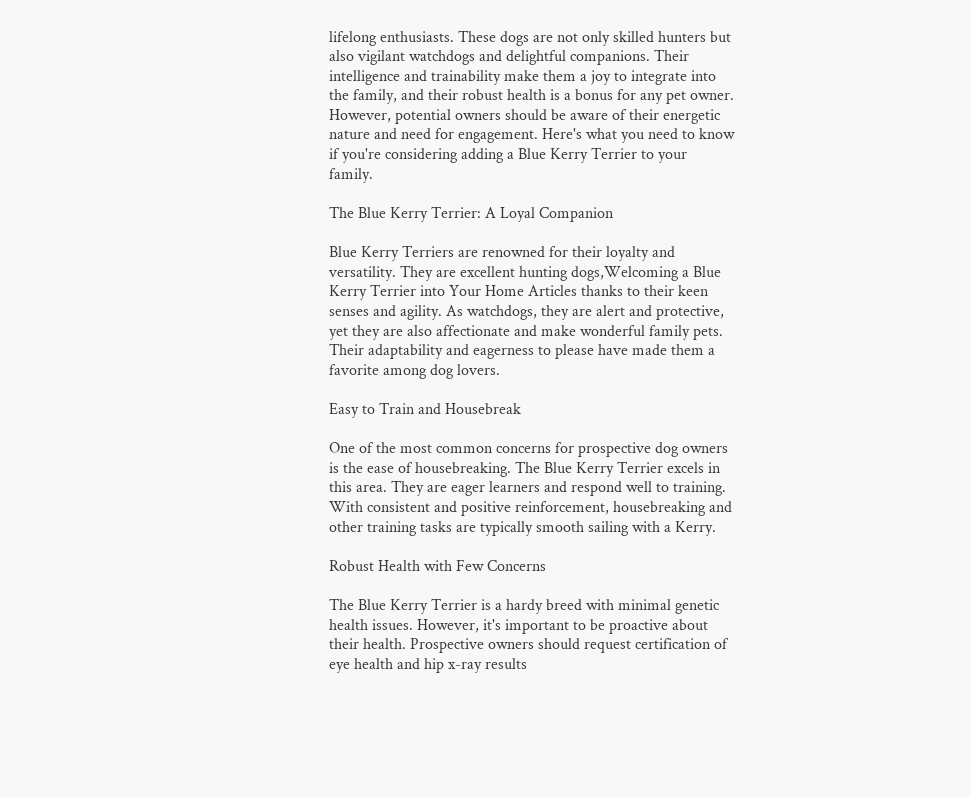lifelong enthusiasts. These dogs are not only skilled hunters but also vigilant watchdogs and delightful companions. Their intelligence and trainability make them a joy to integrate into the family, and their robust health is a bonus for any pet owner. However, potential owners should be aware of their energetic nature and need for engagement. Here's what you need to know if you're considering adding a Blue Kerry Terrier to your family.

The Blue Kerry Terrier: A Loyal Companion

Blue Kerry Terriers are renowned for their loyalty and versatility. They are excellent hunting dogs,Welcoming a Blue Kerry Terrier into Your Home Articles thanks to their keen senses and agility. As watchdogs, they are alert and protective, yet they are also affectionate and make wonderful family pets. Their adaptability and eagerness to please have made them a favorite among dog lovers.

Easy to Train and Housebreak

One of the most common concerns for prospective dog owners is the ease of housebreaking. The Blue Kerry Terrier excels in this area. They are eager learners and respond well to training. With consistent and positive reinforcement, housebreaking and other training tasks are typically smooth sailing with a Kerry.

Robust Health with Few Concerns

The Blue Kerry Terrier is a hardy breed with minimal genetic health issues. However, it's important to be proactive about their health. Prospective owners should request certification of eye health and hip x-ray results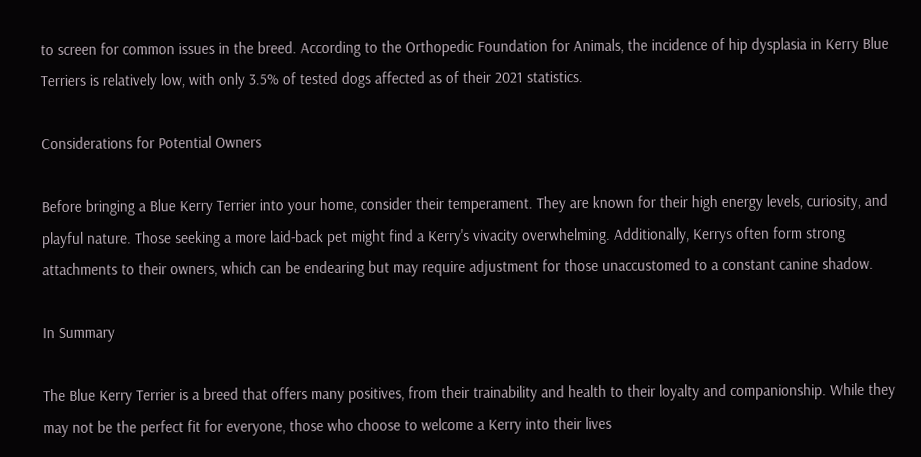to screen for common issues in the breed. According to the Orthopedic Foundation for Animals, the incidence of hip dysplasia in Kerry Blue Terriers is relatively low, with only 3.5% of tested dogs affected as of their 2021 statistics.

Considerations for Potential Owners

Before bringing a Blue Kerry Terrier into your home, consider their temperament. They are known for their high energy levels, curiosity, and playful nature. Those seeking a more laid-back pet might find a Kerry's vivacity overwhelming. Additionally, Kerrys often form strong attachments to their owners, which can be endearing but may require adjustment for those unaccustomed to a constant canine shadow.

In Summary

The Blue Kerry Terrier is a breed that offers many positives, from their trainability and health to their loyalty and companionship. While they may not be the perfect fit for everyone, those who choose to welcome a Kerry into their lives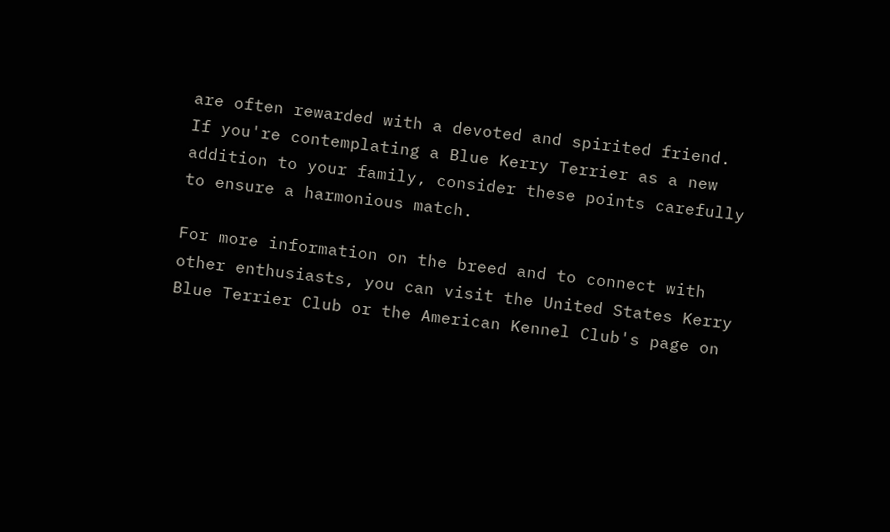are often rewarded with a devoted and spirited friend. If you're contemplating a Blue Kerry Terrier as a new addition to your family, consider these points carefully to ensure a harmonious match.

For more information on the breed and to connect with other enthusiasts, you can visit the United States Kerry Blue Terrier Club or the American Kennel Club's page on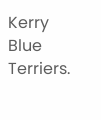Kerry Blue Terriers.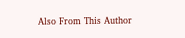Also From This Author